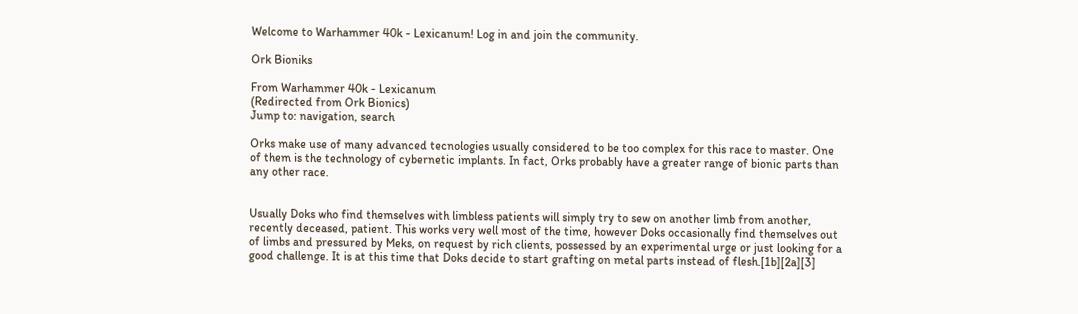Welcome to Warhammer 40k - Lexicanum! Log in and join the community.

Ork Bioniks

From Warhammer 40k - Lexicanum
(Redirected from Ork Bionics)
Jump to: navigation, search

Orks make use of many advanced tecnologies usually considered to be too complex for this race to master. One of them is the technology of cybernetic implants. In fact, Orks probably have a greater range of bionic parts than any other race.


Usually Doks who find themselves with limbless patients will simply try to sew on another limb from another, recently deceased, patient. This works very well most of the time, however Doks occasionally find themselves out of limbs and pressured by Meks, on request by rich clients, possessed by an experimental urge or just looking for a good challenge. It is at this time that Doks decide to start grafting on metal parts instead of flesh.[1b][2a][3]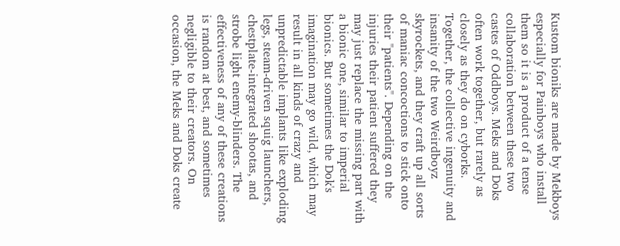Kustom bioniks are made by Mekboys especially for Painboys who install them so it is a product of a tense collaboration between these two castes of Oddboys. Meks and Doks often work together, but rarely as closely as they do on cyborks. Together, the collective ingenuity and insanity of the two Weirdboyz skyrockets, and they craft up all sorts of maniac concoctions to stick onto their "patients". Depending on the injuries their patient suffered they may just replace the missing part with a bionic one, similar to imperial bionics. But sometimes the Dok's imagination may go wild, which may result in all kinds of crazy and unpredictable implants like exploding legs, steam-driven squig launchers, chestplate-integrated shootas, and strobe light enemy-blinders. The effectiveness of any of these creations is random at best, and sometimes negligible to their creators. On occasion, the Meks and Doks create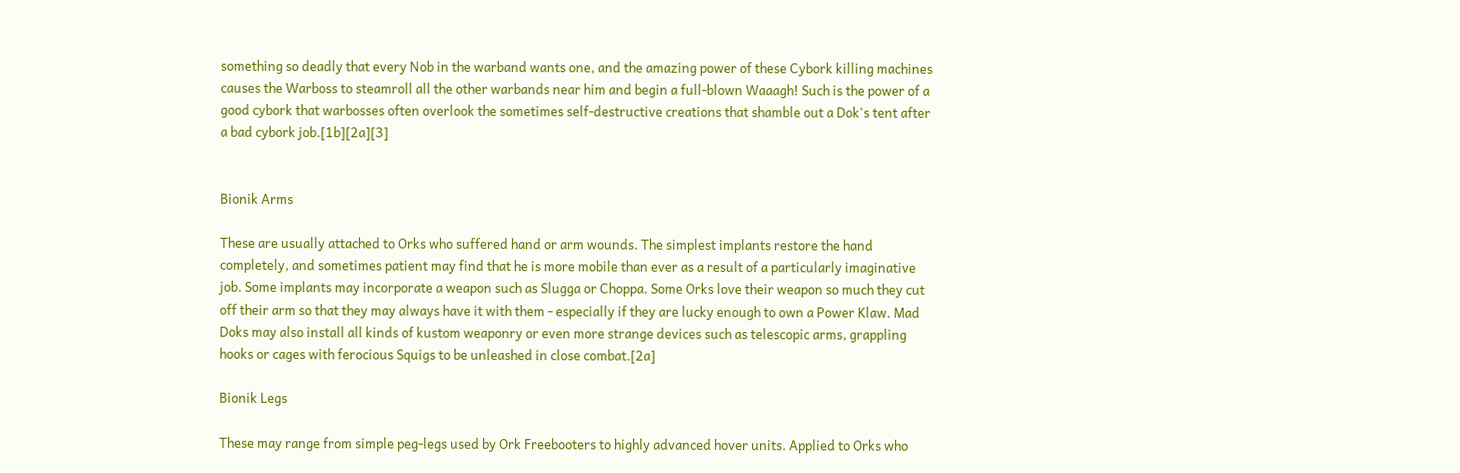something so deadly that every Nob in the warband wants one, and the amazing power of these Cybork killing machines causes the Warboss to steamroll all the other warbands near him and begin a full-blown Waaagh! Such is the power of a good cybork that warbosses often overlook the sometimes self-destructive creations that shamble out a Dok's tent after a bad cybork job.[1b][2a][3]


Bionik Arms

These are usually attached to Orks who suffered hand or arm wounds. The simplest implants restore the hand completely, and sometimes patient may find that he is more mobile than ever as a result of a particularly imaginative job. Some implants may incorporate a weapon such as Slugga or Choppa. Some Orks love their weapon so much they cut off their arm so that they may always have it with them - especially if they are lucky enough to own a Power Klaw. Mad Doks may also install all kinds of kustom weaponry or even more strange devices such as telescopic arms, grappling hooks or cages with ferocious Squigs to be unleashed in close combat.[2a]

Bionik Legs

These may range from simple peg-legs used by Ork Freebooters to highly advanced hover units. Applied to Orks who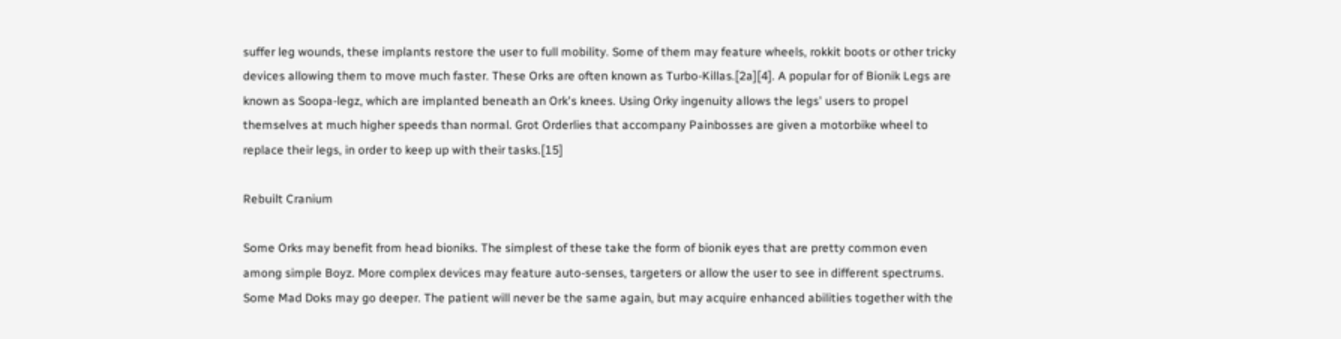suffer leg wounds, these implants restore the user to full mobility. Some of them may feature wheels, rokkit boots or other tricky devices allowing them to move much faster. These Orks are often known as Turbo-Killas.[2a][4]. A popular for of Bionik Legs are known as Soopa-legz, which are implanted beneath an Ork's knees. Using Orky ingenuity allows the legs' users to propel themselves at much higher speeds than normal. Grot Orderlies that accompany Painbosses are given a motorbike wheel to replace their legs, in order to keep up with their tasks.[15]

Rebuilt Cranium

Some Orks may benefit from head bioniks. The simplest of these take the form of bionik eyes that are pretty common even among simple Boyz. More complex devices may feature auto-senses, targeters or allow the user to see in different spectrums. Some Mad Doks may go deeper. The patient will never be the same again, but may acquire enhanced abilities together with the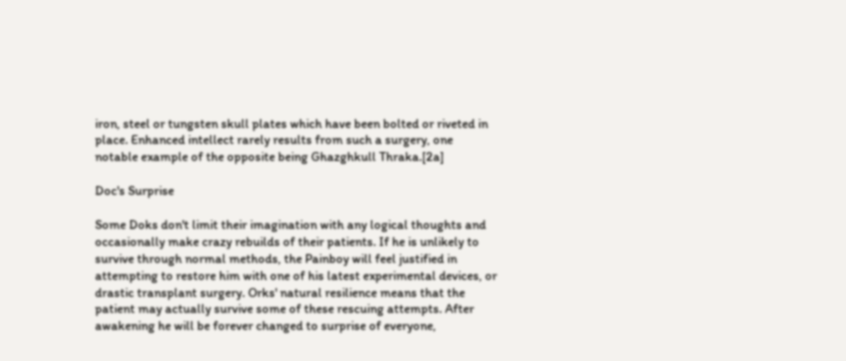iron, steel or tungsten skull plates which have been bolted or riveted in place. Enhanced intellect rarely results from such a surgery, one notable example of the opposite being Ghazghkull Thraka.[2a]

Doc's Surprise

Some Doks don't limit their imagination with any logical thoughts and occasionally make crazy rebuilds of their patients. If he is unlikely to survive through normal methods, the Painboy will feel justified in attempting to restore him with one of his latest experimental devices, or drastic transplant surgery. Orks' natural resilience means that the patient may actually survive some of these rescuing attempts. After awakening he will be forever changed to surprise of everyone,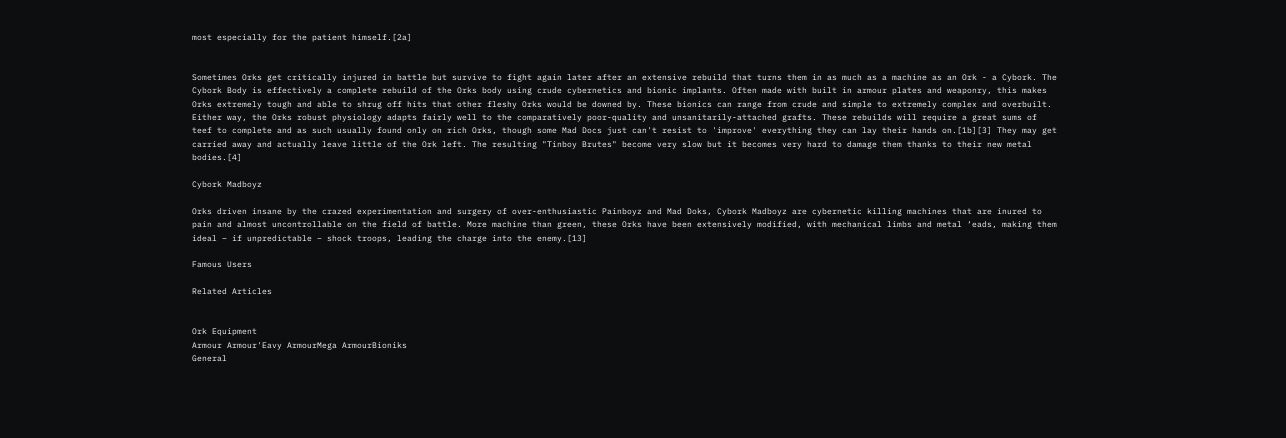most especially for the patient himself.[2a]


Sometimes Orks get critically injured in battle but survive to fight again later after an extensive rebuild that turns them in as much as a machine as an Ork - a Cybork. The Cybork Body is effectively a complete rebuild of the Orks body using crude cybernetics and bionic implants. Often made with built in armour plates and weaponry, this makes Orks extremely tough and able to shrug off hits that other fleshy Orks would be downed by. These bionics can range from crude and simple to extremely complex and overbuilt. Either way, the Orks robust physiology adapts fairly well to the comparatively poor-quality and unsanitarily-attached grafts. These rebuilds will require a great sums of teef to complete and as such usually found only on rich Orks, though some Mad Docs just can't resist to 'improve' everything they can lay their hands on.[1b][3] They may get carried away and actually leave little of the Ork left. The resulting "Tinboy Brutes" become very slow but it becomes very hard to damage them thanks to their new metal bodies.[4]

Cybork Madboyz

Orks driven insane by the crazed experimentation and surgery of over-enthusiastic Painboyz and Mad Doks, Cybork Madboyz are cybernetic killing machines that are inured to pain and almost uncontrollable on the field of battle. More machine than green, these Orks have been extensively modified, with mechanical limbs and metal ‘eads, making them ideal – if unpredictable – shock troops, leading the charge into the enemy.[13]

Famous Users

Related Articles


Ork Equipment
Armour Armour'Eavy ArmourMega ArmourBioniks
General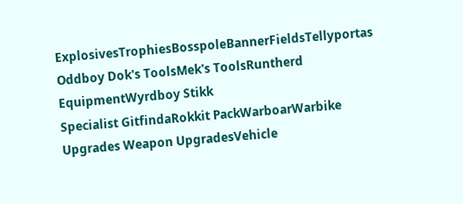ExplosivesTrophiesBosspoleBannerFieldsTellyportas
Oddboy Dok's ToolsMek's ToolsRuntherd EquipmentWyrdboy Stikk
Specialist GitfindaRokkit PackWarboarWarbike
Upgrades Weapon UpgradesVehicle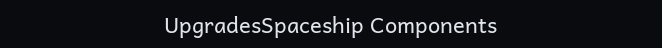UpgradesSpaceship Components